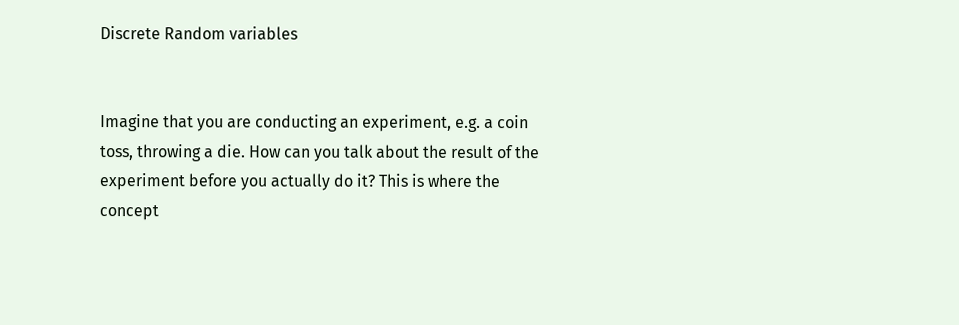Discrete Random variables


Imagine that you are conducting an experiment, e.g. a coin toss, throwing a die. How can you talk about the result of the experiment before you actually do it? This is where the concept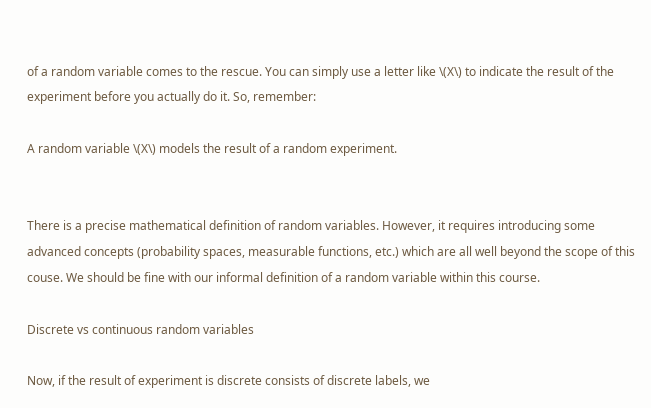of a random variable comes to the rescue. You can simply use a letter like \(X\) to indicate the result of the experiment before you actually do it. So, remember:

A random variable \(X\) models the result of a random experiment.


There is a precise mathematical definition of random variables. However, it requires introducing some advanced concepts (probability spaces, measurable functions, etc.) which are all well beyond the scope of this couse. We should be fine with our informal definition of a random variable within this course.

Discrete vs continuous random variables

Now, if the result of experiment is discrete consists of discrete labels, we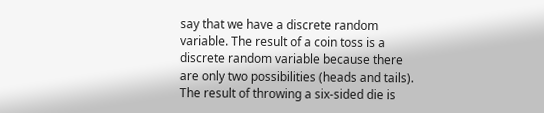say that we have a discrete random variable. The result of a coin toss is a discrete random variable because there are only two possibilities (heads and tails). The result of throwing a six-sided die is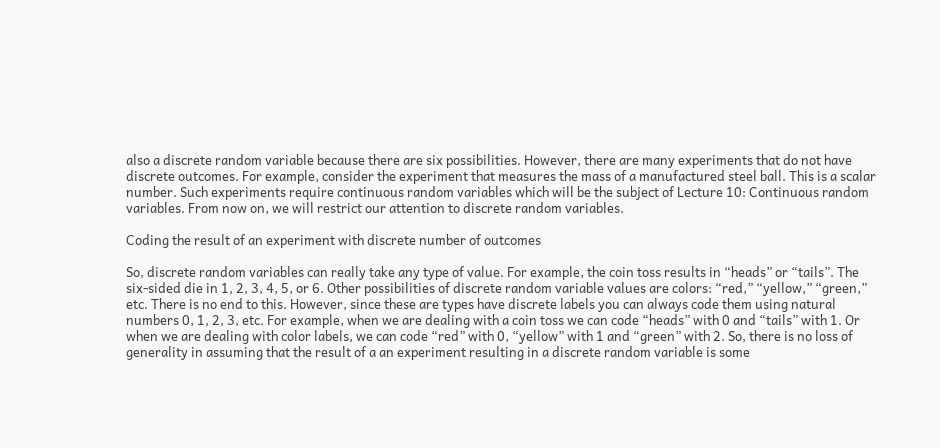also a discrete random variable because there are six possibilities. However, there are many experiments that do not have discrete outcomes. For example, consider the experiment that measures the mass of a manufactured steel ball. This is a scalar number. Such experiments require continuous random variables which will be the subject of Lecture 10: Continuous random variables. From now on, we will restrict our attention to discrete random variables.

Coding the result of an experiment with discrete number of outcomes

So, discrete random variables can really take any type of value. For example, the coin toss results in “heads” or “tails”. The six-sided die in 1, 2, 3, 4, 5, or 6. Other possibilities of discrete random variable values are colors: “red,” “yellow,” “green,” etc. There is no end to this. However, since these are types have discrete labels you can always code them using natural numbers 0, 1, 2, 3, etc. For example, when we are dealing with a coin toss we can code “heads” with 0 and “tails” with 1. Or when we are dealing with color labels, we can code “red” with 0, “yellow” with 1 and “green” with 2. So, there is no loss of generality in assuming that the result of a an experiment resulting in a discrete random variable is some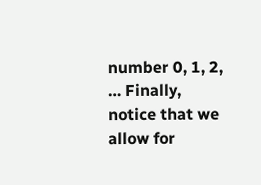number 0, 1, 2, … Finally, notice that we allow for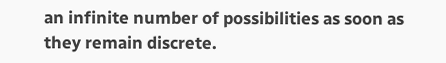an infinite number of possibilities as soon as they remain discrete.